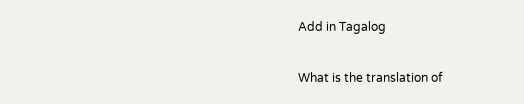Add in Tagalog

What is the translation of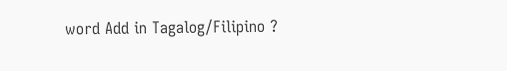word Add in Tagalog/Filipino ?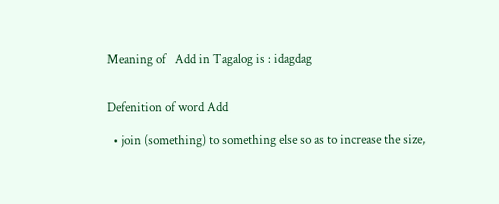Meaning of   Add in Tagalog is : idagdag


Defenition of word Add

  • join (something) to something else so as to increase the size,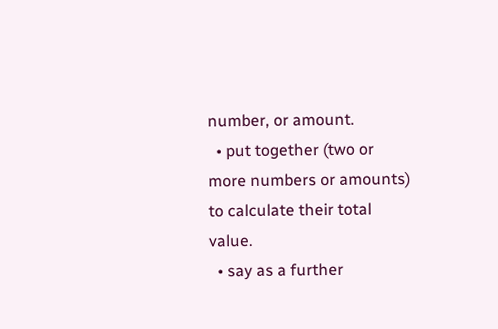number, or amount.
  • put together (two or more numbers or amounts) to calculate their total value.
  • say as a further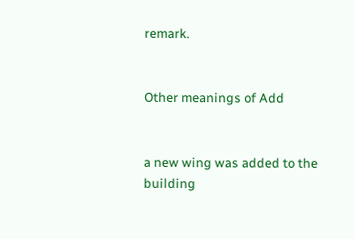remark.


Other meanings of Add


a new wing was added to the building